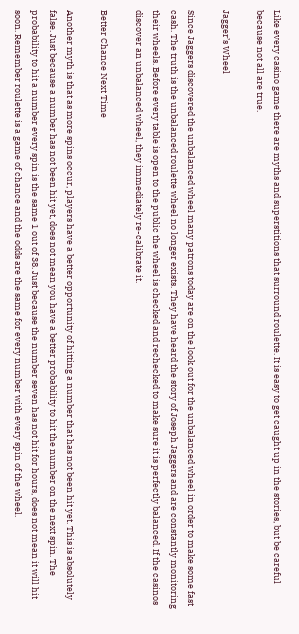Like every casino game there are myths and superstitions that surround roulette. It is easy to get caught up in the stories, but be careful because not all are true.

Jagger’s Wheel

Since Jaggers discovered the unbalanced wheel many patrons today are on the look out for the unbalanced wheel in order to make some fast cash. The truth is the unbalanced roulette wheel no longer exists. They have heard the story of Joseph Jaggers and are constantly monitoring their wheels. Before every table is open to the public the wheel is checked and rechecked to make sure it is perfectly balanced. If the casinos discover an unbalanced wheel, they immediately re-calibrate it.

Better Chance Next Time

Another myth is that as more spins occur, players have a better opportunity of hitting a number that has not been hit yet. This is absolutely false. Just because a number has not been hit yet, does not mean you have a better probability to hit the number on the next spin. The probability to hit a number every spin is the same 1 out of 38. Just because the number seven has not hit for hours, does not mean it will hit soon. Remember roulette is a game of chance and the odds are the same for every number with every spin of the wheel.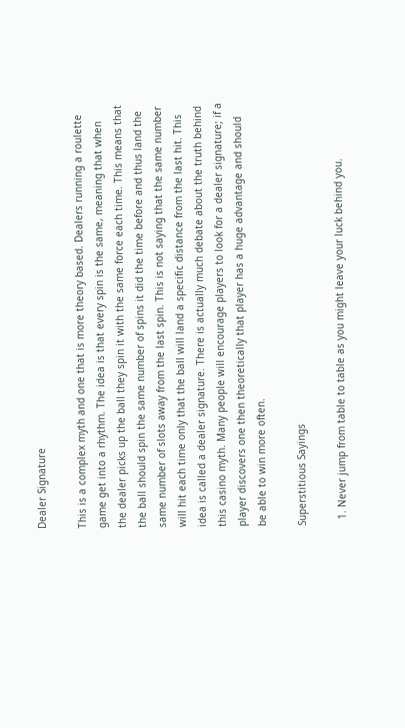Dealer Signature

This is a complex myth and one that is more theory based. Dealers running a roulette game get into a rhythm. The idea is that every spin is the same, meaning that when the dealer picks up the ball they spin it with the same force each time. This means that the ball should spin the same number of spins it did the time before and thus land the same number of slots away from the last spin. This is not saying that the same number will hit each time only that the ball will land a specific distance from the last hit. This idea is called a dealer signature. There is actually much debate about the truth behind this casino myth. Many people will encourage players to look for a dealer signature; if a player discovers one then theoretically that player has a huge advantage and should be able to win more often.

Superstitious Sayings

  1. Never jump from table to table as you might leave your luck behind you.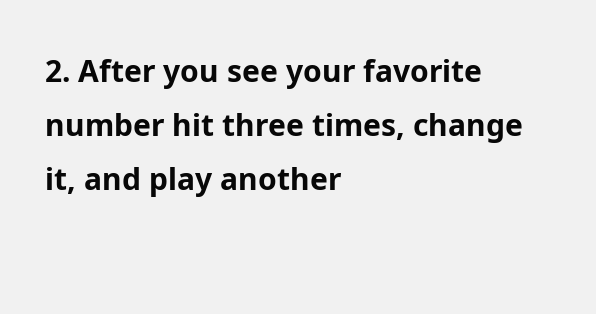2. After you see your favorite number hit three times, change it, and play another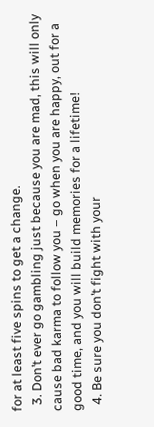for at least five spins to get a change.
  3. Don’t ever go gambling just because you are mad, this will only cause bad karma to follow you – go when you are happy, out for a good time, and you will build memories for a lifetime!
  4. Be sure you don’t fight with your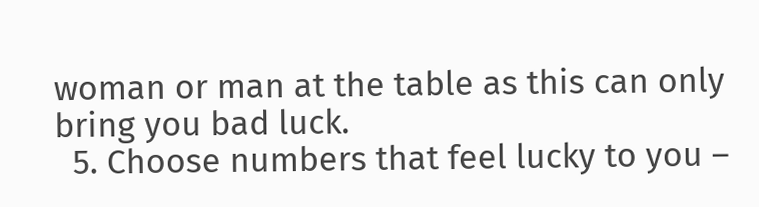woman or man at the table as this can only bring you bad luck.
  5. Choose numbers that feel lucky to you –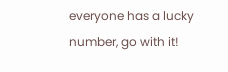everyone has a lucky number, go with it!